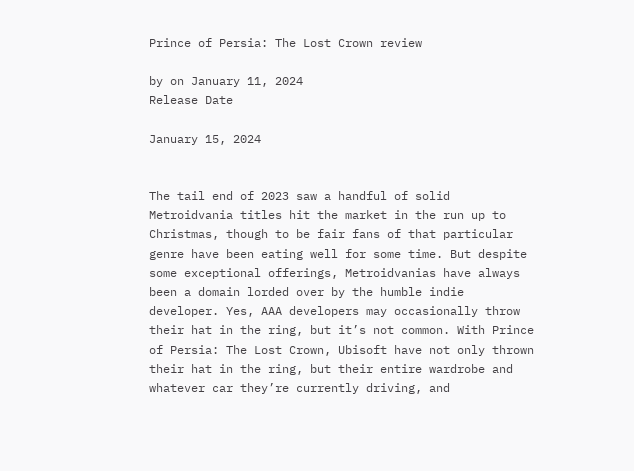Prince of Persia: The Lost Crown review

by on January 11, 2024
Release Date

January 15, 2024


The tail end of 2023 saw a handful of solid Metroidvania titles hit the market in the run up to Christmas, though to be fair fans of that particular genre have been eating well for some time. But despite some exceptional offerings, Metroidvanias have always been a domain lorded over by the humble indie developer. Yes, AAA developers may occasionally throw their hat in the ring, but it’s not common. With Prince of Persia: The Lost Crown, Ubisoft have not only thrown their hat in the ring, but their entire wardrobe and whatever car they’re currently driving, and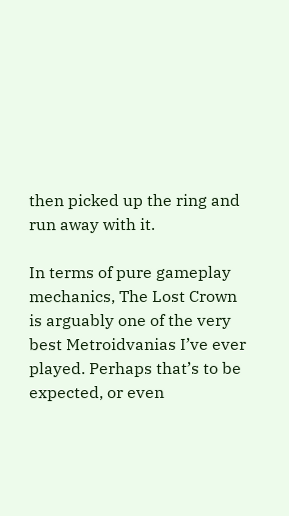then picked up the ring and run away with it.

In terms of pure gameplay mechanics, The Lost Crown is arguably one of the very best Metroidvanias I’ve ever played. Perhaps that’s to be expected, or even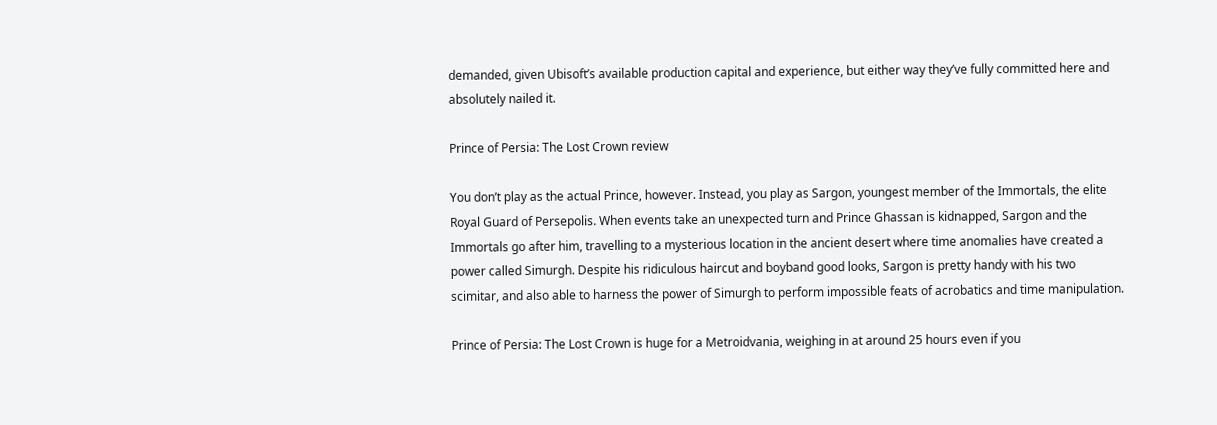demanded, given Ubisoft’s available production capital and experience, but either way they’ve fully committed here and absolutely nailed it.

Prince of Persia: The Lost Crown review

You don’t play as the actual Prince, however. Instead, you play as Sargon, youngest member of the Immortals, the elite Royal Guard of Persepolis. When events take an unexpected turn and Prince Ghassan is kidnapped, Sargon and the Immortals go after him, travelling to a mysterious location in the ancient desert where time anomalies have created a power called Simurgh. Despite his ridiculous haircut and boyband good looks, Sargon is pretty handy with his two scimitar, and also able to harness the power of Simurgh to perform impossible feats of acrobatics and time manipulation.

Prince of Persia: The Lost Crown is huge for a Metroidvania, weighing in at around 25 hours even if you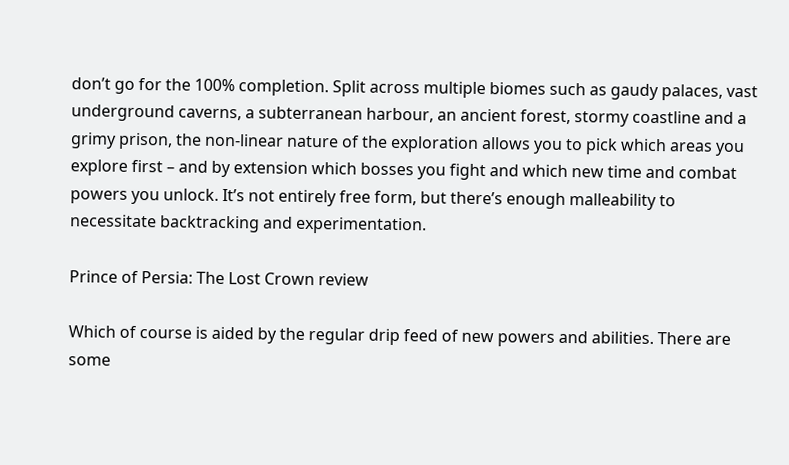don’t go for the 100% completion. Split across multiple biomes such as gaudy palaces, vast underground caverns, a subterranean harbour, an ancient forest, stormy coastline and a grimy prison, the non-linear nature of the exploration allows you to pick which areas you explore first – and by extension which bosses you fight and which new time and combat powers you unlock. It’s not entirely free form, but there’s enough malleability to necessitate backtracking and experimentation.

Prince of Persia: The Lost Crown review

Which of course is aided by the regular drip feed of new powers and abilities. There are some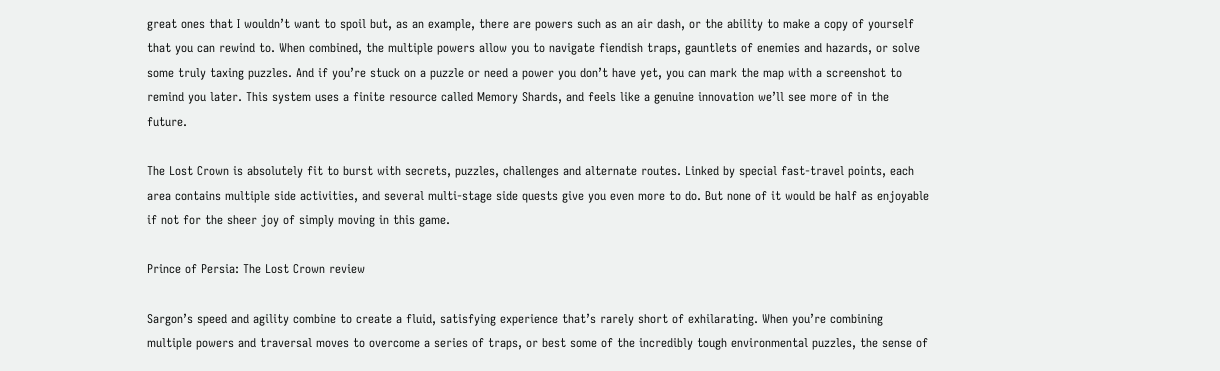great ones that I wouldn’t want to spoil but, as an example, there are powers such as an air dash, or the ability to make a copy of yourself that you can rewind to. When combined, the multiple powers allow you to navigate fiendish traps, gauntlets of enemies and hazards, or solve some truly taxing puzzles. And if you’re stuck on a puzzle or need a power you don’t have yet, you can mark the map with a screenshot to remind you later. This system uses a finite resource called Memory Shards, and feels like a genuine innovation we’ll see more of in the future.

The Lost Crown is absolutely fit to burst with secrets, puzzles, challenges and alternate routes. Linked by special fast-travel points, each area contains multiple side activities, and several multi-stage side quests give you even more to do. But none of it would be half as enjoyable if not for the sheer joy of simply moving in this game.

Prince of Persia: The Lost Crown review

Sargon’s speed and agility combine to create a fluid, satisfying experience that’s rarely short of exhilarating. When you’re combining multiple powers and traversal moves to overcome a series of traps, or best some of the incredibly tough environmental puzzles, the sense of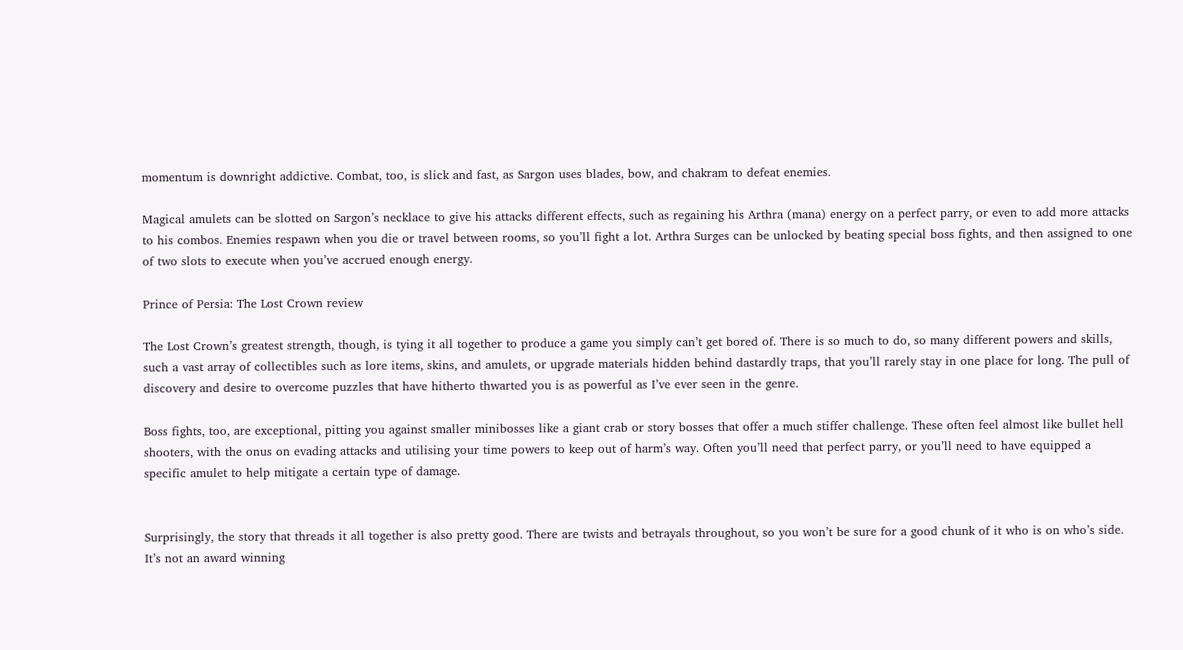momentum is downright addictive. Combat, too, is slick and fast, as Sargon uses blades, bow, and chakram to defeat enemies.

Magical amulets can be slotted on Sargon’s necklace to give his attacks different effects, such as regaining his Arthra (mana) energy on a perfect parry, or even to add more attacks to his combos. Enemies respawn when you die or travel between rooms, so you’ll fight a lot. Arthra Surges can be unlocked by beating special boss fights, and then assigned to one of two slots to execute when you’ve accrued enough energy.

Prince of Persia: The Lost Crown review

The Lost Crown’s greatest strength, though, is tying it all together to produce a game you simply can’t get bored of. There is so much to do, so many different powers and skills, such a vast array of collectibles such as lore items, skins, and amulets, or upgrade materials hidden behind dastardly traps, that you’ll rarely stay in one place for long. The pull of discovery and desire to overcome puzzles that have hitherto thwarted you is as powerful as I’ve ever seen in the genre.

Boss fights, too, are exceptional, pitting you against smaller minibosses like a giant crab or story bosses that offer a much stiffer challenge. These often feel almost like bullet hell shooters, with the onus on evading attacks and utilising your time powers to keep out of harm’s way. Often you’ll need that perfect parry, or you’ll need to have equipped a specific amulet to help mitigate a certain type of damage.


Surprisingly, the story that threads it all together is also pretty good. There are twists and betrayals throughout, so you won’t be sure for a good chunk of it who is on who’s side. It’s not an award winning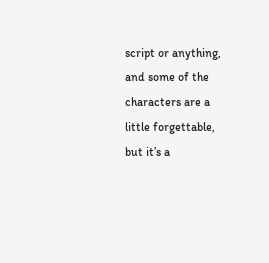script or anything, and some of the characters are a little forgettable, but it’s a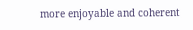more enjoyable and coherent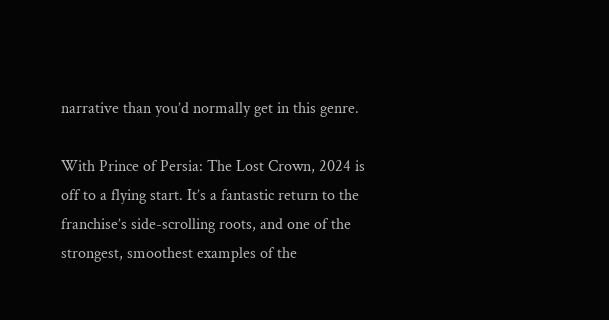narrative than you’d normally get in this genre.

With Prince of Persia: The Lost Crown, 2024 is off to a flying start. It’s a fantastic return to the franchise’s side-scrolling roots, and one of the strongest, smoothest examples of the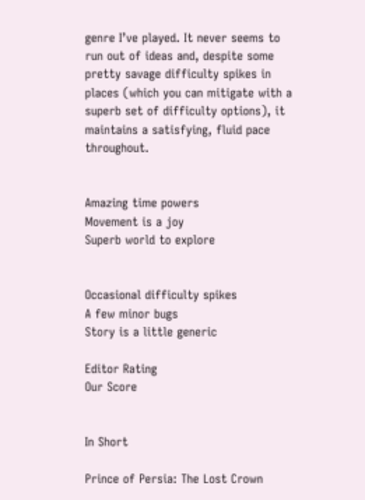genre I’ve played. It never seems to run out of ideas and, despite some pretty savage difficulty spikes in places (which you can mitigate with a superb set of difficulty options), it maintains a satisfying, fluid pace throughout.


Amazing time powers
Movement is a joy
Superb world to explore


Occasional difficulty spikes
A few minor bugs
Story is a little generic

Editor Rating
Our Score


In Short

Prince of Persia: The Lost Crown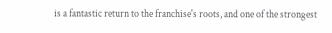is a fantastic return to the franchise's roots, and one of the strongest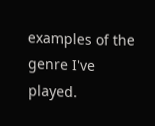examples of the genre I've played.